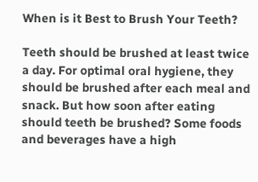When is it Best to Brush Your Teeth?

Teeth should be brushed at least twice a day. For optimal oral hygiene, they should be brushed after each meal and snack. But how soon after eating should teeth be brushed? Some foods and beverages have a high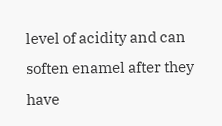level of acidity and can soften enamel after they have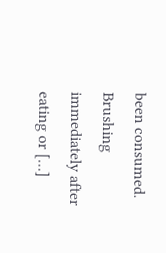been consumed. Brushing immediately after eating or […]